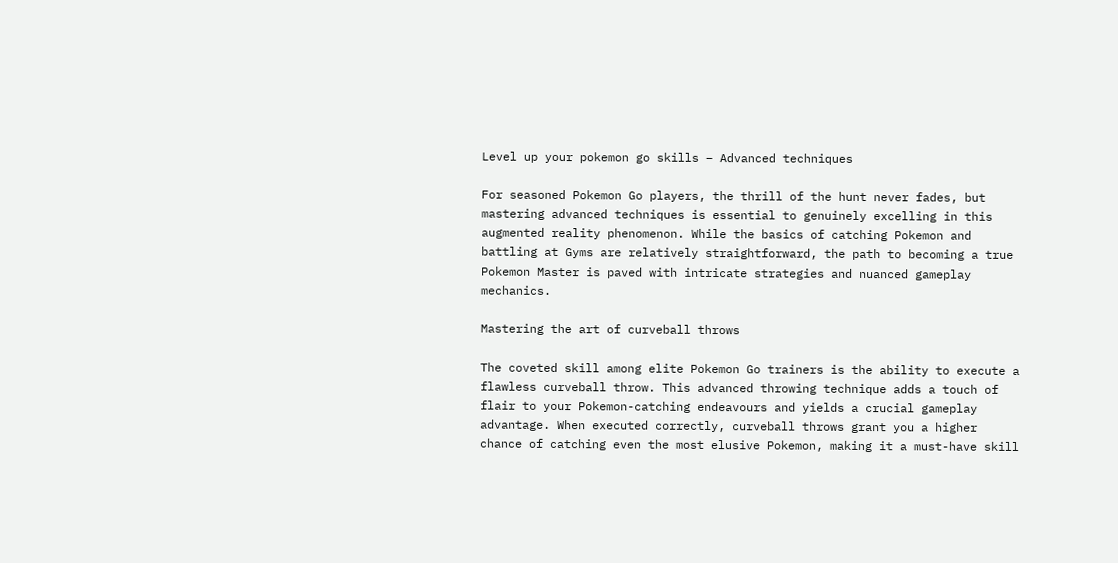Level up your pokemon go skills – Advanced techniques

For seasoned Pokemon Go players, the thrill of the hunt never fades, but mastering advanced techniques is essential to genuinely excelling in this augmented reality phenomenon. While the basics of catching Pokemon and battling at Gyms are relatively straightforward, the path to becoming a true Pokemon Master is paved with intricate strategies and nuanced gameplay mechanics.

Mastering the art of curveball throws

The coveted skill among elite Pokemon Go trainers is the ability to execute a flawless curveball throw. This advanced throwing technique adds a touch of flair to your Pokemon-catching endeavours and yields a crucial gameplay advantage. When executed correctly, curveball throws grant you a higher chance of catching even the most elusive Pokemon, making it a must-have skill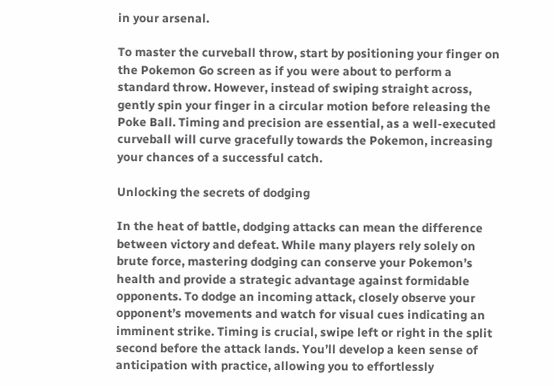in your arsenal.

To master the curveball throw, start by positioning your finger on the Pokemon Go screen as if you were about to perform a standard throw. However, instead of swiping straight across, gently spin your finger in a circular motion before releasing the Poke Ball. Timing and precision are essential, as a well-executed curveball will curve gracefully towards the Pokemon, increasing your chances of a successful catch.

Unlocking the secrets of dodging

In the heat of battle, dodging attacks can mean the difference between victory and defeat. While many players rely solely on brute force, mastering dodging can conserve your Pokemon’s health and provide a strategic advantage against formidable opponents. To dodge an incoming attack, closely observe your opponent’s movements and watch for visual cues indicating an imminent strike. Timing is crucial, swipe left or right in the split second before the attack lands. You’ll develop a keen sense of anticipation with practice, allowing you to effortlessly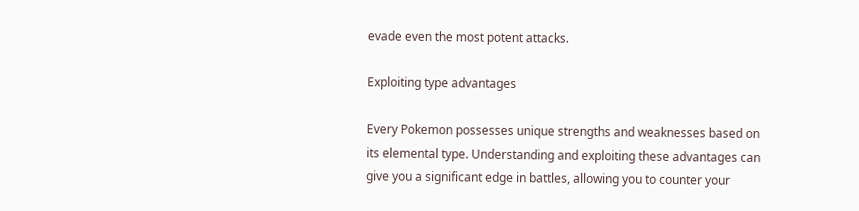evade even the most potent attacks.

Exploiting type advantages

Every Pokemon possesses unique strengths and weaknesses based on its elemental type. Understanding and exploiting these advantages can give you a significant edge in battles, allowing you to counter your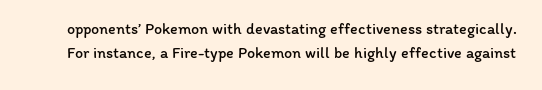opponents’ Pokemon with devastating effectiveness strategically. For instance, a Fire-type Pokemon will be highly effective against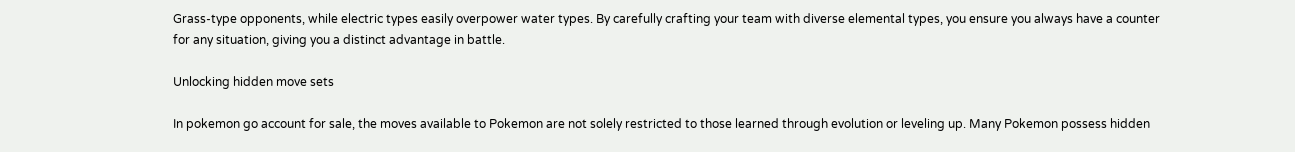Grass-type opponents, while electric types easily overpower water types. By carefully crafting your team with diverse elemental types, you ensure you always have a counter for any situation, giving you a distinct advantage in battle.

Unlocking hidden move sets

In pokemon go account for sale, the moves available to Pokemon are not solely restricted to those learned through evolution or leveling up. Many Pokemon possess hidden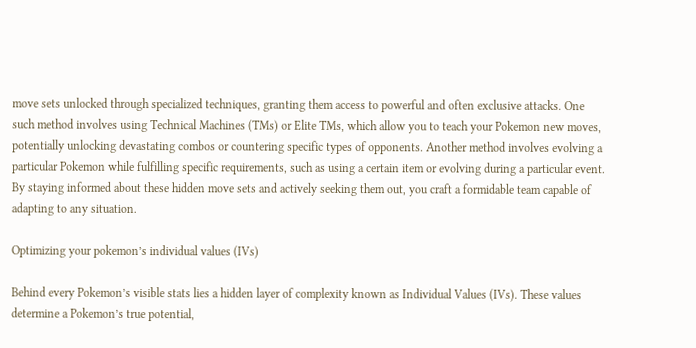move sets unlocked through specialized techniques, granting them access to powerful and often exclusive attacks. One such method involves using Technical Machines (TMs) or Elite TMs, which allow you to teach your Pokemon new moves, potentially unlocking devastating combos or countering specific types of opponents. Another method involves evolving a particular Pokemon while fulfilling specific requirements, such as using a certain item or evolving during a particular event. By staying informed about these hidden move sets and actively seeking them out, you craft a formidable team capable of adapting to any situation.

Optimizing your pokemon’s individual values (IVs)

Behind every Pokemon’s visible stats lies a hidden layer of complexity known as Individual Values (IVs). These values determine a Pokemon’s true potential,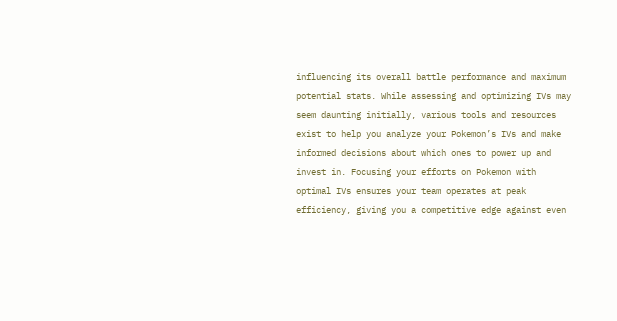influencing its overall battle performance and maximum potential stats. While assessing and optimizing IVs may seem daunting initially, various tools and resources exist to help you analyze your Pokemon’s IVs and make informed decisions about which ones to power up and invest in. Focusing your efforts on Pokemon with optimal IVs ensures your team operates at peak efficiency, giving you a competitive edge against even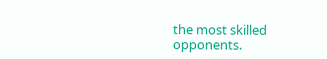the most skilled opponents.